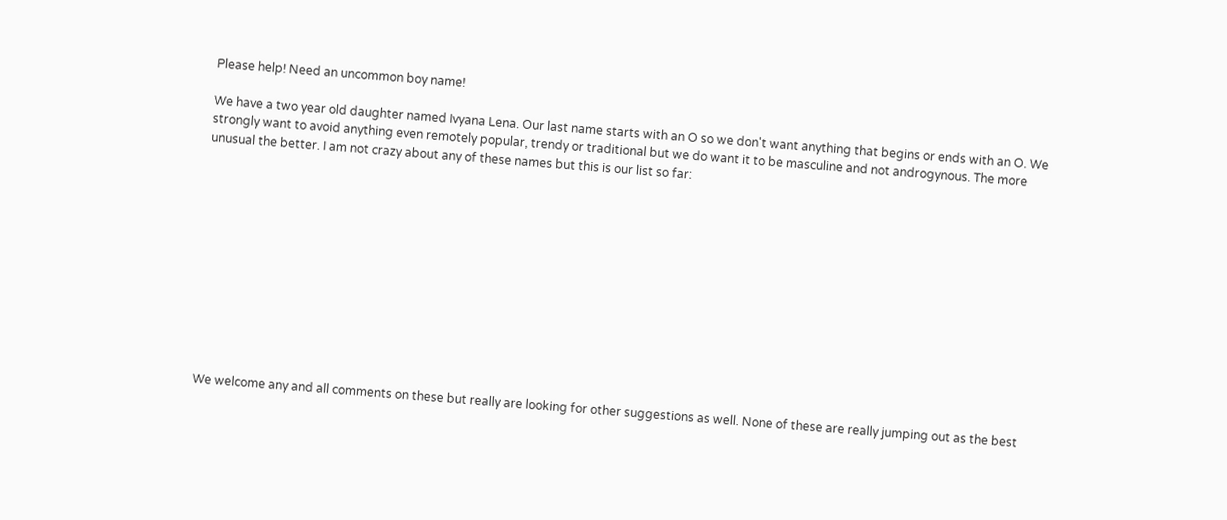Please help! Need an uncommon boy name!

We have a two year old daughter named Ivyana Lena. Our last name starts with an O so we don't want anything that begins or ends with an O. We strongly want to avoid anything even remotely popular, trendy or traditional but we do want it to be masculine and not androgynous. The more unusual the better. I am not crazy about any of these names but this is our list so far:












We welcome any and all comments on these but really are looking for other suggestions as well. None of these are really jumping out as the best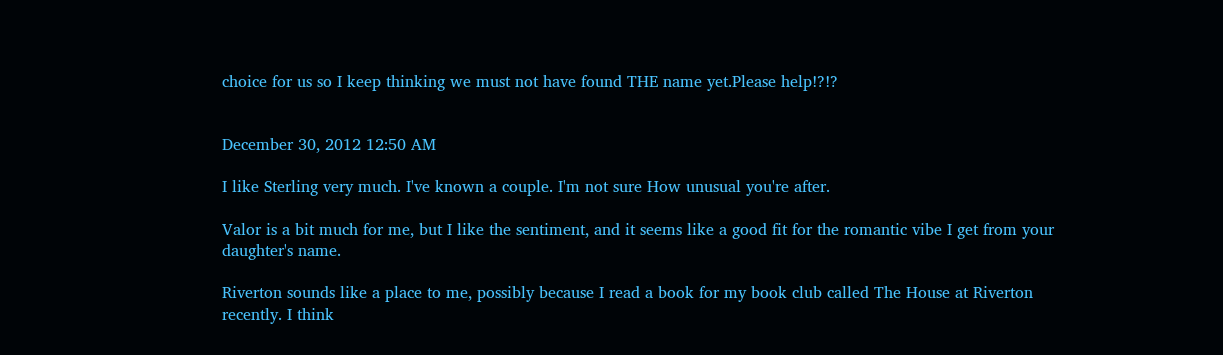choice for us so I keep thinking we must not have found THE name yet.Please help!?!?


December 30, 2012 12:50 AM

I like Sterling very much. I've known a couple. I'm not sure How unusual you're after.

Valor is a bit much for me, but I like the sentiment, and it seems like a good fit for the romantic vibe I get from your daughter's name.

Riverton sounds like a place to me, possibly because I read a book for my book club called The House at Riverton recently. I think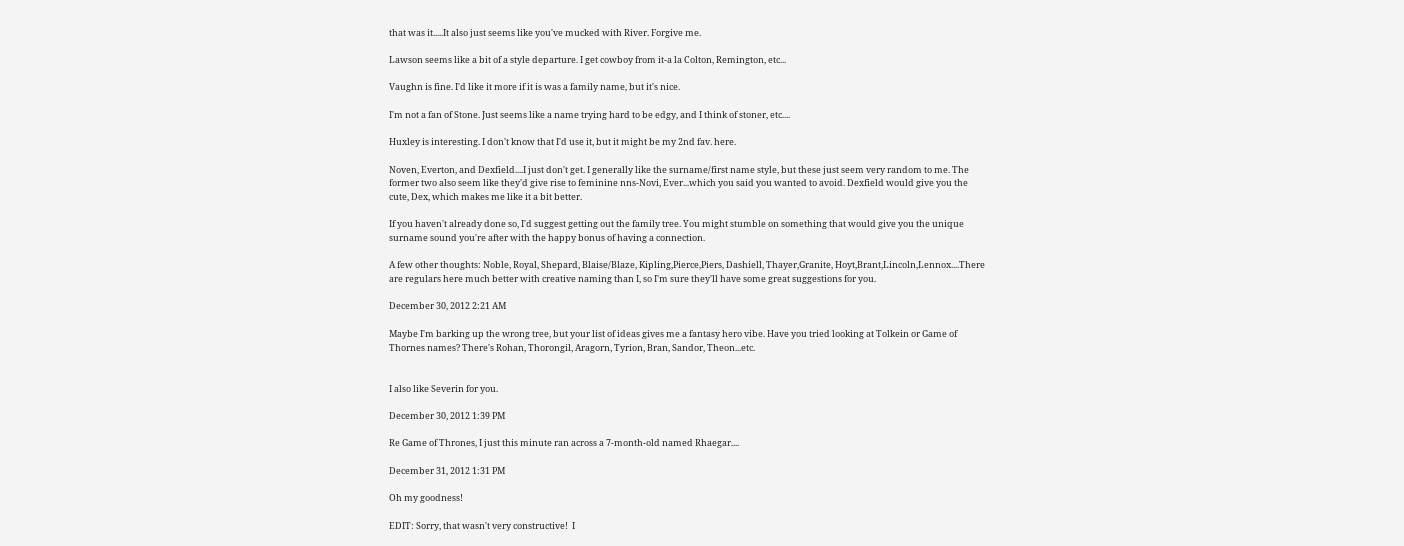that was it.....It also just seems like you've mucked with River. Forgive me.

Lawson seems like a bit of a style departure. I get cowboy from it-a la Colton, Remington, etc...

Vaughn is fine. I'd like it more if it is was a family name, but it's nice.

I'm not a fan of Stone. Just seems like a name trying hard to be edgy, and I think of stoner, etc....

Huxley is interesting. I don't know that I'd use it, but it might be my 2nd fav. here.

Noven, Everton, and Dexfield....I just don't get. I generally like the surname/first name style, but these just seem very random to me. The former two also seem like they'd give rise to feminine nns-Novi, Ever...which you said you wanted to avoid. Dexfield would give you the cute, Dex, which makes me like it a bit better.

If you haven't already done so, I'd suggest getting out the family tree. You might stumble on something that would give you the unique surname sound you're after with the happy bonus of having a connection.

A few other thoughts: Noble, Royal, Shepard, Blaise/Blaze, Kipling,Pierce,Piers, Dashiell, Thayer,Granite, Hoyt,Brant,Lincoln,Lennox....There are regulars here much better with creative naming than I, so I'm sure they'll have some great suggestions for you.

December 30, 2012 2:21 AM

Maybe I'm barking up the wrong tree, but your list of ideas gives me a fantasy hero vibe. Have you tried looking at Tolkein or Game of Thornes names? There's Rohan, Thorongil, Aragorn, Tyrion, Bran, Sandor, Theon...etc.


I also like Severin for you.

December 30, 2012 1:39 PM

Re Game of Thrones, I just this minute ran across a 7-month-old named Rhaegar....

December 31, 2012 1:31 PM

Oh my goodness!

EDIT: Sorry, that wasn't very constructive!  I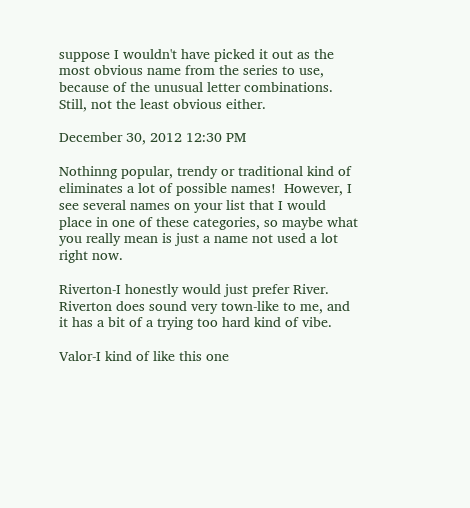suppose I wouldn't have picked it out as the most obvious name from the series to use, because of the unusual letter combinations.  Still, not the least obvious either.

December 30, 2012 12:30 PM

Nothinng popular, trendy or traditional kind of eliminates a lot of possible names!  However, I see several names on your list that I would place in one of these categories, so maybe what you really mean is just a name not used a lot right now.

Riverton-I honestly would just prefer River.  Riverton does sound very town-like to me, and it has a bit of a trying too hard kind of vibe.

Valor-I kind of like this one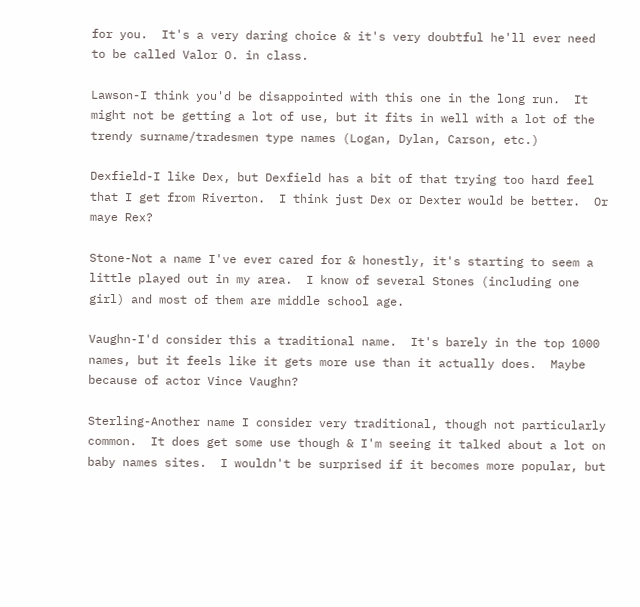for you.  It's a very daring choice & it's very doubtful he'll ever need to be called Valor O. in class.

Lawson-I think you'd be disappointed with this one in the long run.  It might not be getting a lot of use, but it fits in well with a lot of the trendy surname/tradesmen type names (Logan, Dylan, Carson, etc.)

Dexfield-I like Dex, but Dexfield has a bit of that trying too hard feel that I get from Riverton.  I think just Dex or Dexter would be better.  Or maye Rex?

Stone-Not a name I've ever cared for & honestly, it's starting to seem a little played out in my area.  I know of several Stones (including one girl) and most of them are middle school age.

Vaughn-I'd consider this a traditional name.  It's barely in the top 1000 names, but it feels like it gets more use than it actually does.  Maybe because of actor Vince Vaughn?

Sterling-Another name I consider very traditional, though not particularly common.  It does get some use though & I'm seeing it talked about a lot on baby names sites.  I wouldn't be surprised if it becomes more popular, but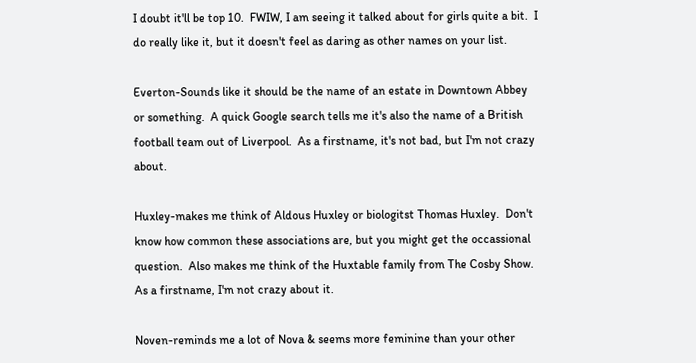I doubt it'll be top 10.  FWIW, I am seeing it talked about for girls quite a bit.  I do really like it, but it doesn't feel as daring as other names on your list.

Everton-Sounds like it should be the name of an estate in Downtown Abbey or something.  A quick Google search tells me it's also the name of a British football team out of Liverpool.  As a firstname, it's not bad, but I'm not crazy about.

Huxley-makes me think of Aldous Huxley or biologitst Thomas Huxley.  Don't know how common these associations are, but you might get the occassional question.  Also makes me think of the Huxtable family from The Cosby Show.  As a firstname, I'm not crazy about it.

Noven-reminds me a lot of Nova & seems more feminine than your other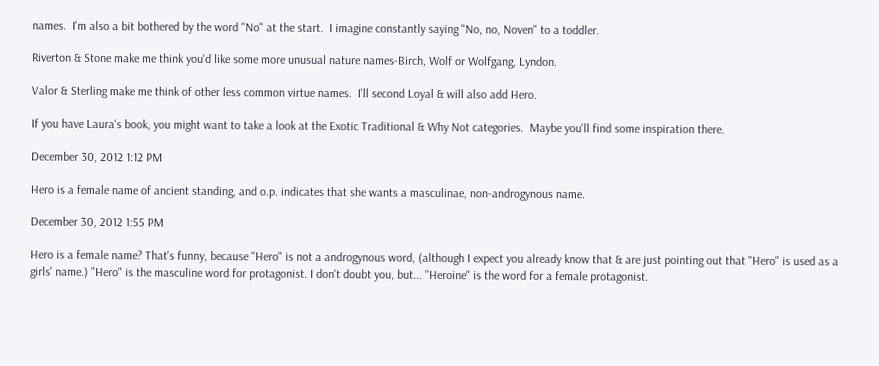names.  I'm also a bit bothered by the word "No" at the start.  I imagine constantly saying "No, no, Noven" to a toddler.

Riverton & Stone make me think you'd like some more unusual nature names-Birch, Wolf or Wolfgang, Lyndon.

Valor & Sterling make me think of other less common virtue names.  I'll second Loyal & will also add Hero.

If you have Laura's book, you might want to take a look at the Exotic Traditional & Why Not categories.  Maybe you'll find some inspiration there.

December 30, 2012 1:12 PM

Hero is a female name of ancient standing, and o.p. indicates that she wants a masculinae, non-androgynous name.

December 30, 2012 1:55 PM

Hero is a female name? That's funny, because "Hero" is not a androgynous word, (although I expect you already know that & are just pointing out that "Hero" is used as a girls' name.) "Hero" is the masculine word for protagonist. I don't doubt you, but... "Heroine" is the word for a female protagonist.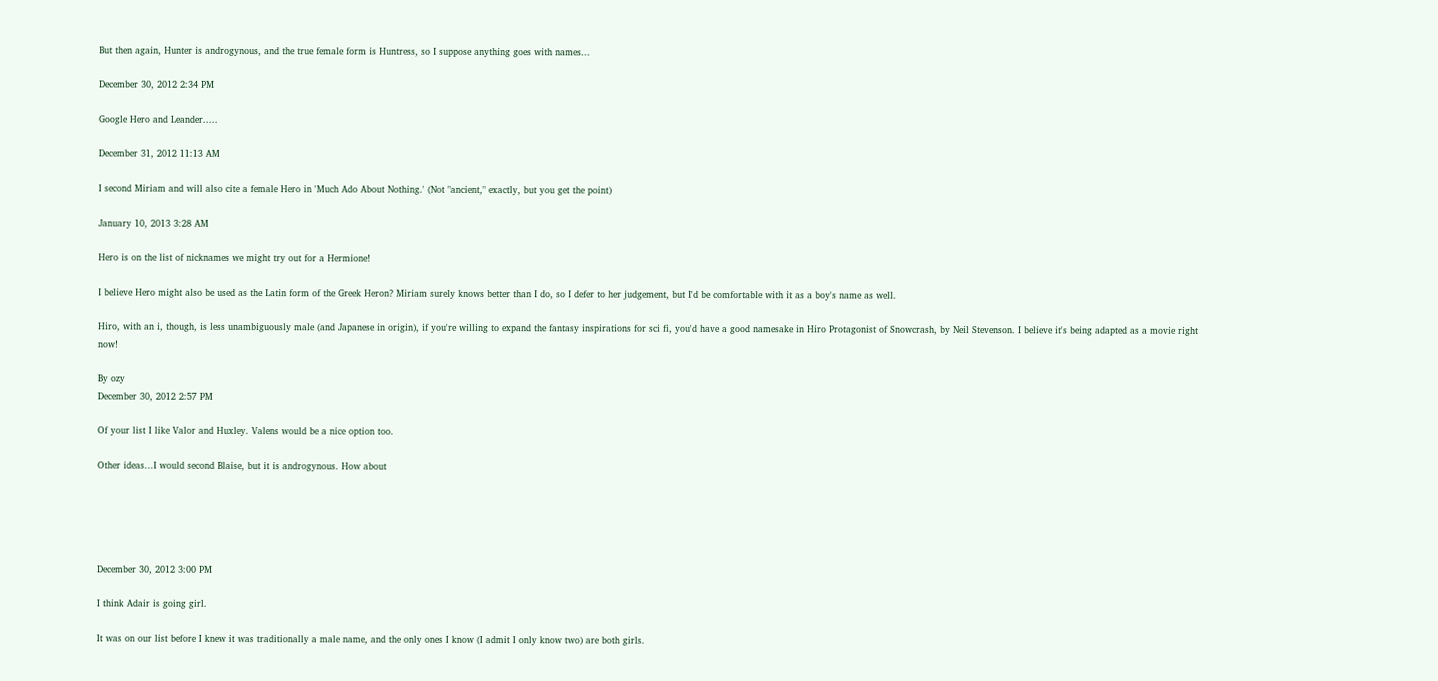But then again, Hunter is androgynous, and the true female form is Huntress, so I suppose anything goes with names...

December 30, 2012 2:34 PM

Google Hero and Leander.....

December 31, 2012 11:13 AM

I second Miriam and will also cite a female Hero in 'Much Ado About Nothing.' (Not "ancient," exactly, but you get the point)

January 10, 2013 3:28 AM

Hero is on the list of nicknames we might try out for a Hermione!

I believe Hero might also be used as the Latin form of the Greek Heron? Miriam surely knows better than I do, so I defer to her judgement, but I'd be comfortable with it as a boy's name as well.

Hiro, with an i, though, is less unambiguously male (and Japanese in origin), if you're willing to expand the fantasy inspirations for sci fi, you'd have a good namesake in Hiro Protagonist of Snowcrash, by Neil Stevenson. I believe it's being adapted as a movie right now!

By ozy
December 30, 2012 2:57 PM

Of your list I like Valor and Huxley. Valens would be a nice option too.

Other ideas...I would second Blaise, but it is androgynous. How about





December 30, 2012 3:00 PM

I think Adair is going girl.

It was on our list before I knew it was traditionally a male name, and the only ones I know (I admit I only know two) are both girls.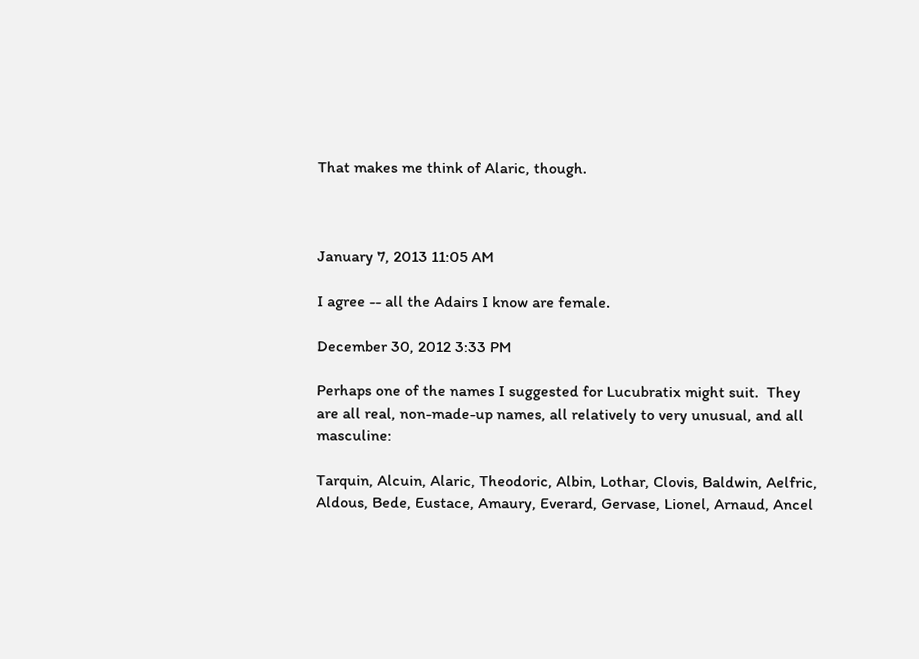That makes me think of Alaric, though.



January 7, 2013 11:05 AM

I agree -- all the Adairs I know are female.

December 30, 2012 3:33 PM

Perhaps one of the names I suggested for Lucubratix might suit.  They are all real, non-made-up names, all relatively to very unusual, and all masculine:

Tarquin, Alcuin, Alaric, Theodoric, Albin, Lothar, Clovis, Baldwin, Aelfric, Aldous, Bede, Eustace, Amaury, Everard, Gervase, Lionel, Arnaud, Ancel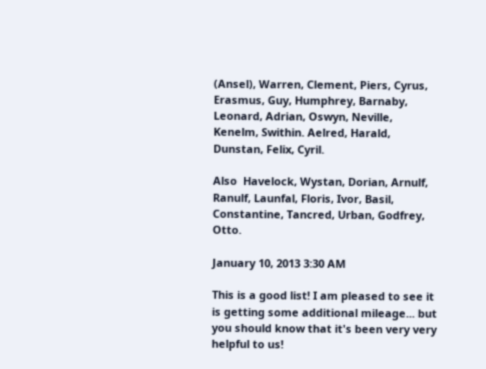(Ansel), Warren, Clement, Piers, Cyrus, Erasmus, Guy, Humphrey, Barnaby, Leonard, Adrian, Oswyn, Neville, Kenelm, Swithin. Aelred, Harald, Dunstan, Felix, Cyril.

Also  Havelock, Wystan, Dorian, Arnulf, Ranulf, Launfal, Floris, Ivor, Basil, Constantine, Tancred, Urban, Godfrey, Otto.

January 10, 2013 3:30 AM

This is a good list! I am pleased to see it is getting some additional mileage... but you should know that it's been very very helpful to us!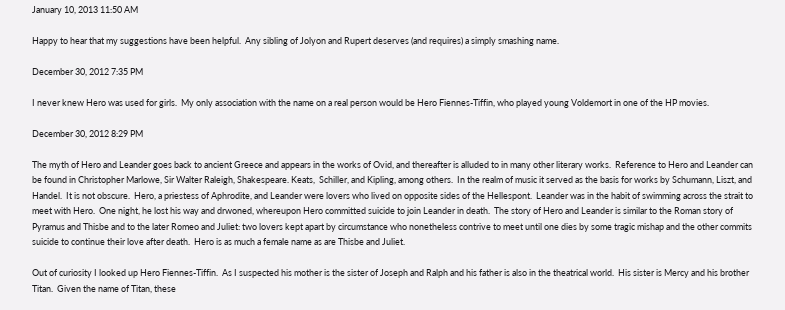January 10, 2013 11:50 AM

Happy to hear that my suggestions have been helpful.  Any sibling of Jolyon and Rupert deserves (and requires) a simply smashing name.

December 30, 2012 7:35 PM

I never knew Hero was used for girls.  My only association with the name on a real person would be Hero Fiennes-Tiffin, who played young Voldemort in one of the HP movies.

December 30, 2012 8:29 PM

The myth of Hero and Leander goes back to ancient Greece and appears in the works of Ovid, and thereafter is alluded to in many other literary works.  Reference to Hero and Leander can be found in Christopher Marlowe, Sir Walter Raleigh, Shakespeare. Keats,  Schiller, and Kipling, among others.  In the realm of music it served as the basis for works by Schumann, Liszt, and Handel.  It is not obscure.  Hero, a priestess of Aphrodite, and Leander were lovers who lived on opposite sides of the Hellespont.  Leander was in the habit of swimming across the strait to meet with Hero.  One night, he lost his way and drwoned, whereupon Hero committed suicide to join Leander in death.  The story of Hero and Leander is similar to the Roman story of Pyramus and Thisbe and to the later Romeo and Juliet: two lovers kept apart by circumstance who nonetheless contrive to meet until one dies by some tragic mishap and the other commits suicide to continue their love after death.  Hero is as much a female name as are Thisbe and Juliet.

Out of curiosity I looked up Hero Fiennes-Tiffin.  As I suspected his mother is the sister of Joseph and Ralph and his father is also in the theatrical world.  His sister is Mercy and his brother Titan.  Given the name of Titan, these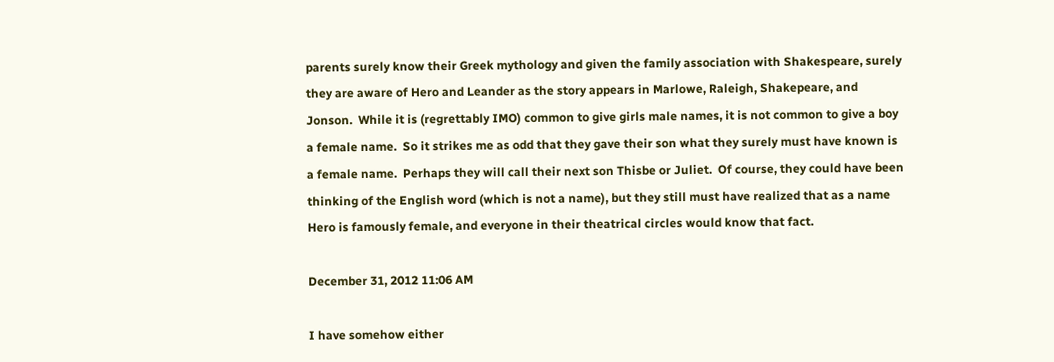parents surely know their Greek mythology and given the family association with Shakespeare, surely they are aware of Hero and Leander as the story appears in Marlowe, Raleigh, Shakepeare, and Jonson.  While it is (regrettably IMO) common to give girls male names, it is not common to give a boy a female name.  So it strikes me as odd that they gave their son what they surely must have known is a female name.  Perhaps they will call their next son Thisbe or Juliet.  Of course, they could have been thinking of the English word (which is not a name), but they still must have realized that as a name Hero is famously female, and everyone in their theatrical circles would know that fact.

December 31, 2012 11:06 AM

I have somehow either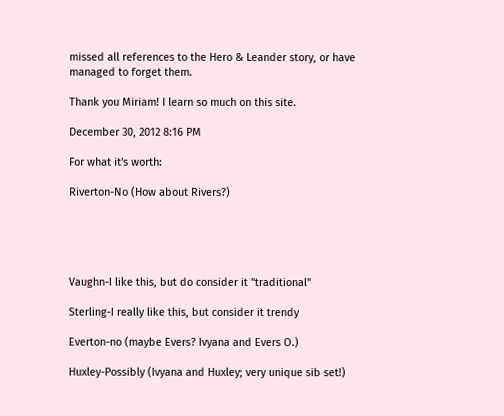missed all references to the Hero & Leander story, or have managed to forget them.

Thank you Miriam! I learn so much on this site.

December 30, 2012 8:16 PM

For what it's worth:

Riverton-No (How about Rivers?)





Vaughn-I like this, but do consider it "traditional"

Sterling-I really like this, but consider it trendy

Everton-no (maybe Evers? Ivyana and Evers O.)

Huxley-Possibly (Ivyana and Huxley; very unique sib set!)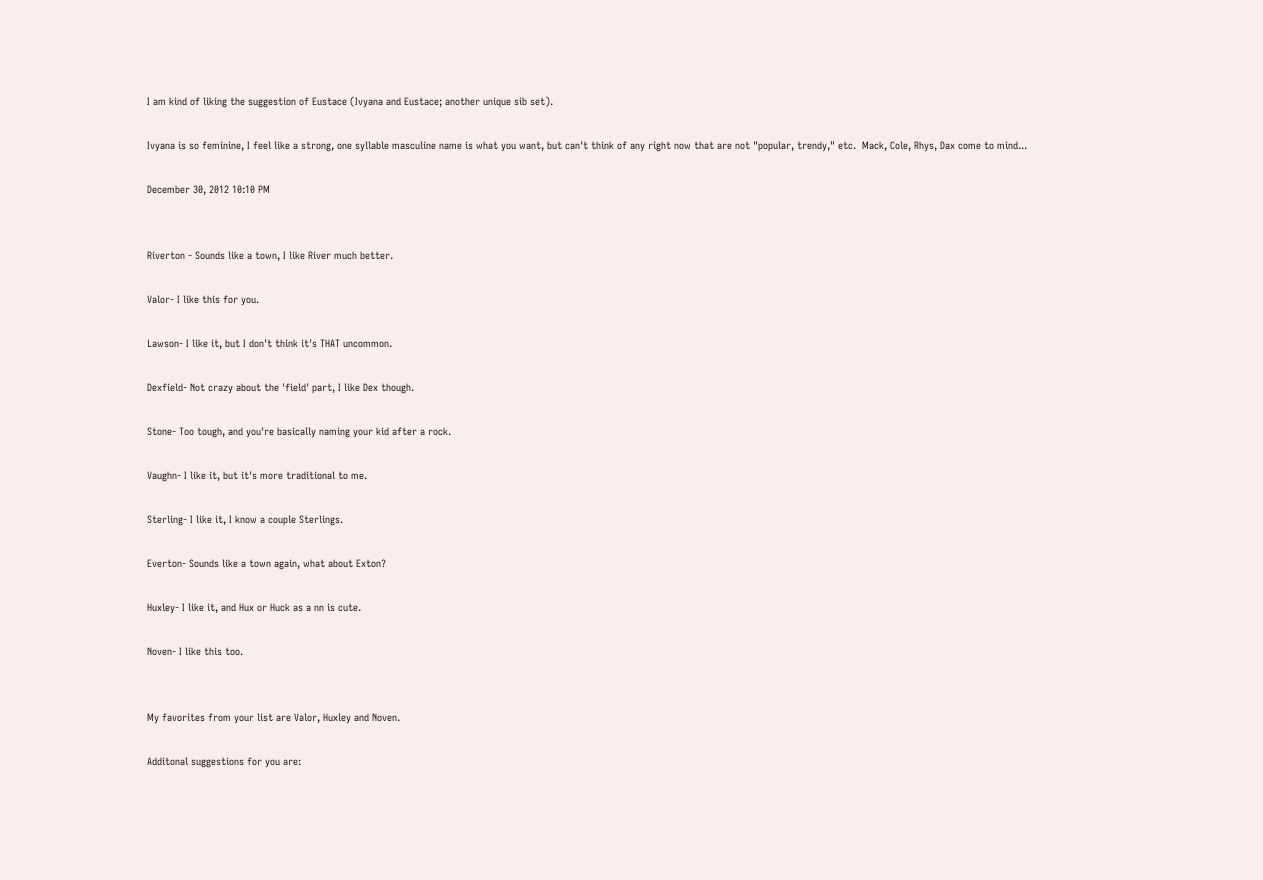I am kind of liking the suggestion of Eustace (Ivyana and Eustace; another unique sib set).

Ivyana is so feminine, I feel like a strong, one syllable masculine name is what you want, but can't think of any right now that are not "popular, trendy," etc.  Mack, Cole, Rhys, Dax come to mind...

December 30, 2012 10:10 PM


Riverton - Sounds like a town, I like River much better.

Valor- I like this for you.

Lawson- I like it, but I don't think it's THAT uncommon.

Dexfield- Not crazy about the 'field' part, I like Dex though.

Stone- Too tough, and you're basically naming your kid after a rock.

Vaughn- I like it, but it's more traditional to me.

Sterling- I like it, I know a couple Sterlings.

Everton- Sounds like a town again, what about Exton?

Huxley- I like it, and Hux or Huck as a nn is cute.

Noven- I like this too.


My favorites from your list are Valor, Huxley and Noven.

Additonal suggestions for you are: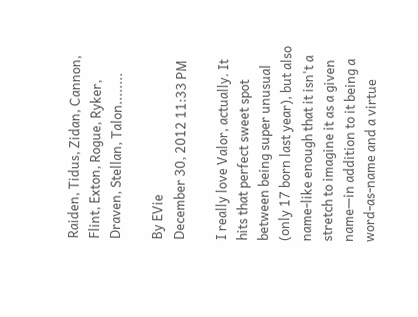Raiden, Tidus, Zidan, Cannon, Flint, Exton, Rogue, Ryker, Draven, Stellan, Talon........

By EVie
December 30, 2012 11:33 PM

I really love Valor, actually. It hits that perfect sweet spot between being super unusual (only 17 born last year), but also name-like enough that it isn't a stretch to imagine it as a given name—in addition to it being a word-as-name and a virtue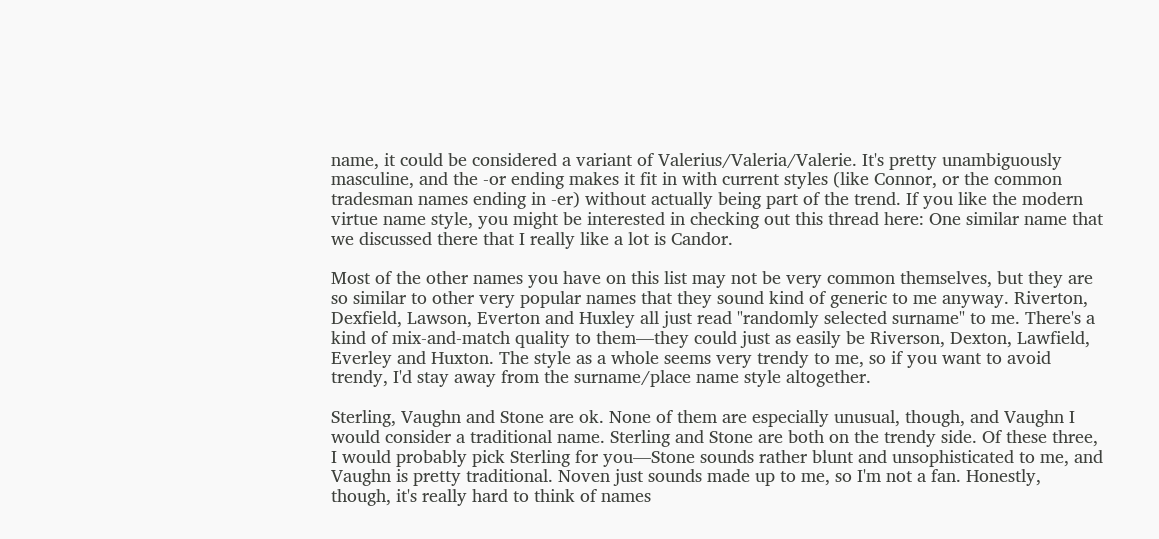name, it could be considered a variant of Valerius/Valeria/Valerie. It's pretty unambiguously masculine, and the -or ending makes it fit in with current styles (like Connor, or the common tradesman names ending in -er) without actually being part of the trend. If you like the modern virtue name style, you might be interested in checking out this thread here: One similar name that we discussed there that I really like a lot is Candor.

Most of the other names you have on this list may not be very common themselves, but they are so similar to other very popular names that they sound kind of generic to me anyway. Riverton, Dexfield, Lawson, Everton and Huxley all just read "randomly selected surname" to me. There's a kind of mix-and-match quality to them—they could just as easily be Riverson, Dexton, Lawfield, Everley and Huxton. The style as a whole seems very trendy to me, so if you want to avoid trendy, I'd stay away from the surname/place name style altogether.

Sterling, Vaughn and Stone are ok. None of them are especially unusual, though, and Vaughn I would consider a traditional name. Sterling and Stone are both on the trendy side. Of these three, I would probably pick Sterling for you—Stone sounds rather blunt and unsophisticated to me, and Vaughn is pretty traditional. Noven just sounds made up to me, so I'm not a fan. Honestly, though, it's really hard to think of names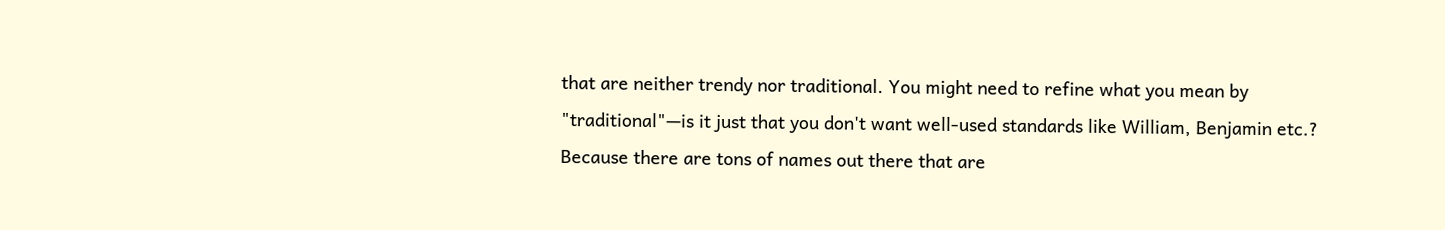that are neither trendy nor traditional. You might need to refine what you mean by "traditional"—is it just that you don't want well-used standards like William, Benjamin etc.? Because there are tons of names out there that are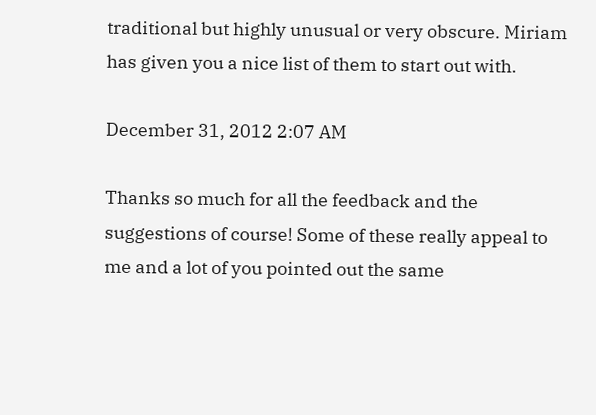traditional but highly unusual or very obscure. Miriam has given you a nice list of them to start out with.

December 31, 2012 2:07 AM

Thanks so much for all the feedback and the suggestions of course! Some of these really appeal to me and a lot of you pointed out the same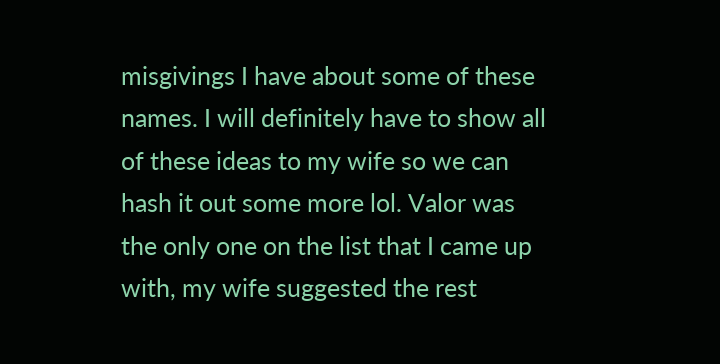misgivings I have about some of these names. I will definitely have to show all of these ideas to my wife so we can hash it out some more lol. Valor was the only one on the list that I came up with, my wife suggested the rest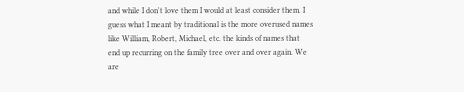and while I don't love them I would at least consider them. I guess what I meant by traditional is the more overused names like William, Robert, Michael, etc. the kinds of names that end up recurring on the family tree over and over again. We are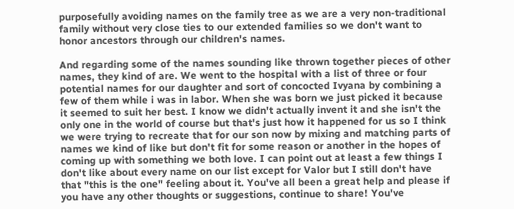purposefully avoiding names on the family tree as we are a very non-traditional family without very close ties to our extended families so we don't want to honor ancestors through our children's names.

And regarding some of the names sounding like thrown together pieces of other names, they kind of are. We went to the hospital with a list of three or four potential names for our daughter and sort of concocted Ivyana by combining a few of them while i was in labor. When she was born we just picked it because it seemed to suit her best. I know we didn't actually invent it and she isn't the only one in the world of course but that's just how it happened for us so I think we were trying to recreate that for our son now by mixing and matching parts of names we kind of like but don't fit for some reason or another in the hopes of coming up with something we both love. I can point out at least a few things I don't like about every name on our list except for Valor but I still don't have that "this is the one" feeling about it. You've all been a great help and please if you have any other thoughts or suggestions, continue to share! You've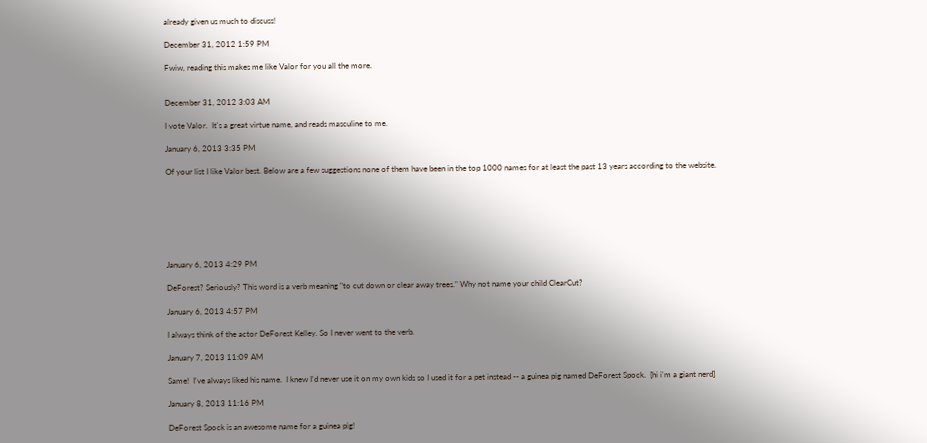already given us much to discuss!

December 31, 2012 1:59 PM

Fwiw, reading this makes me like Valor for you all the more.


December 31, 2012 3:03 AM

I vote Valor.  It's a great virtue name, and reads masculine to me.

January 6, 2013 3:35 PM

Of your list I like Valor best. Below are a few suggestions none of them have been in the top 1000 names for at least the past 13 years according to the website.







January 6, 2013 4:29 PM

DeForest? Seriously? This word is a verb meaning "to cut down or clear away trees." Why not name your child ClearCut?

January 6, 2013 4:57 PM

I always think of the actor DeForest Kelley. So I never went to the verb.

January 7, 2013 11:09 AM

Same!  I've always liked his name.  I knew I'd never use it on my own kids so I used it for a pet instead -- a guinea pig named DeForest Spock.  [hi i'm a giant nerd]

January 8, 2013 11:16 PM

DeForest Spock is an awesome name for a guinea pig!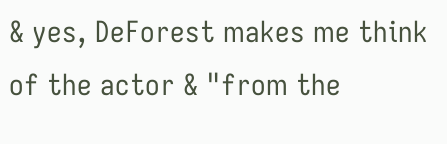& yes, DeForest makes me think of the actor & "from the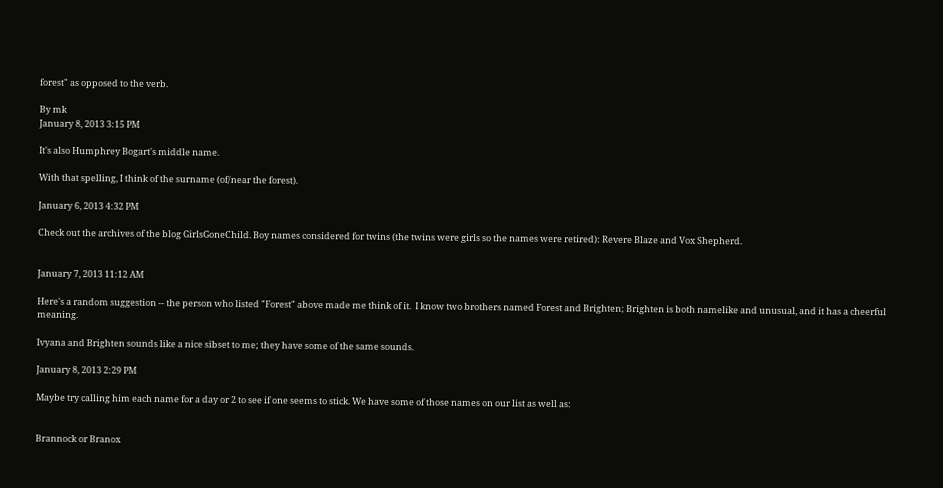forest" as opposed to the verb.

By mk
January 8, 2013 3:15 PM

It's also Humphrey Bogart's middle name.

With that spelling, I think of the surname (of/near the forest).

January 6, 2013 4:32 PM

Check out the archives of the blog GirlsGoneChild. Boy names considered for twins (the twins were girls so the names were retired): Revere Blaze and Vox Shepherd.


January 7, 2013 11:12 AM

Here's a random suggestion -- the person who listed "Forest" above made me think of it.  I know two brothers named Forest and Brighten; Brighten is both namelike and unusual, and it has a cheerful meaning.

Ivyana and Brighten sounds like a nice sibset to me; they have some of the same sounds.

January 8, 2013 2:29 PM

Maybe try calling him each name for a day or 2 to see if one seems to stick. We have some of those names on our list as well as:


Brannock or Branox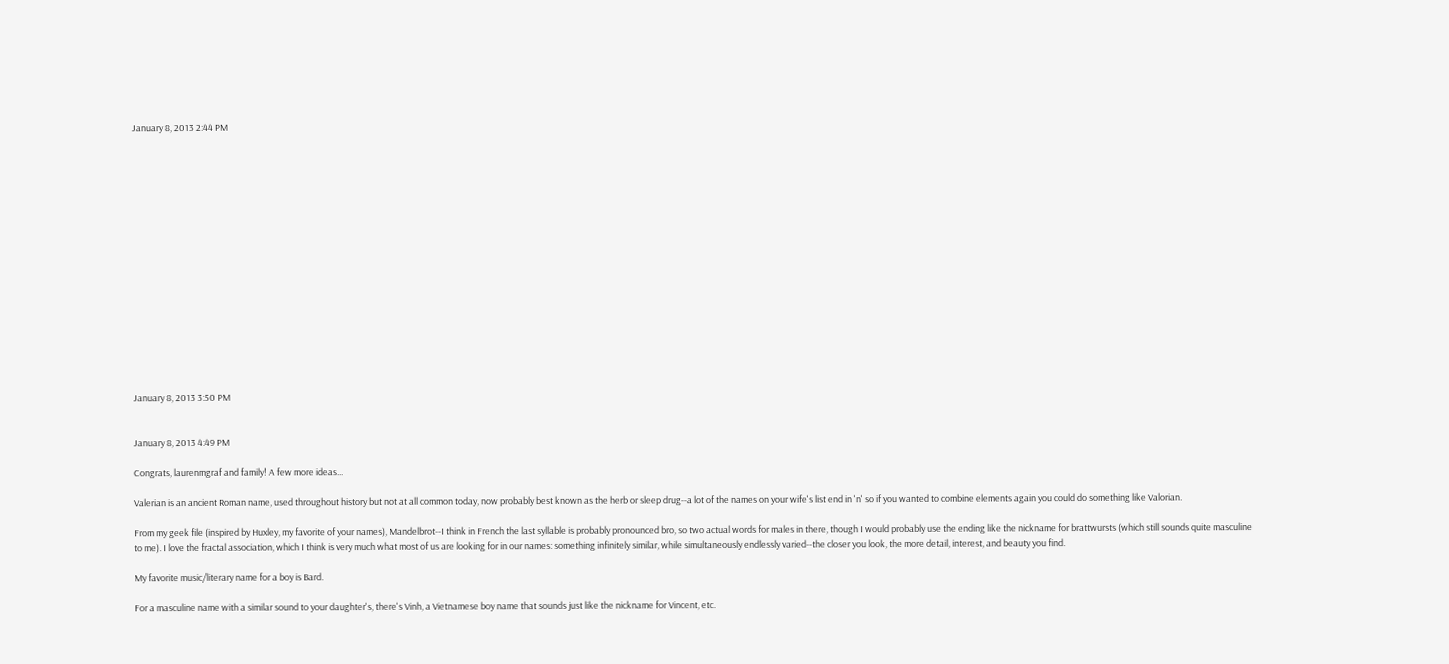January 8, 2013 2:44 PM

















January 8, 2013 3:50 PM


January 8, 2013 4:49 PM

Congrats, laurenmgraf and family! A few more ideas...

Valerian is an ancient Roman name, used throughout history but not at all common today, now probably best known as the herb or sleep drug--a lot of the names on your wife's list end in 'n' so if you wanted to combine elements again you could do something like Valorian.

From my geek file (inspired by Huxley, my favorite of your names), Mandelbrot--I think in French the last syllable is probably pronounced bro, so two actual words for males in there, though I would probably use the ending like the nickname for brattwursts (which still sounds quite masculine to me). I love the fractal association, which I think is very much what most of us are looking for in our names: something infinitely similar, while simultaneously endlessly varied--the closer you look, the more detail, interest, and beauty you find.

My favorite music/literary name for a boy is Bard.

For a masculine name with a similar sound to your daughter's, there's Vinh, a Vietnamese boy name that sounds just like the nickname for Vincent, etc.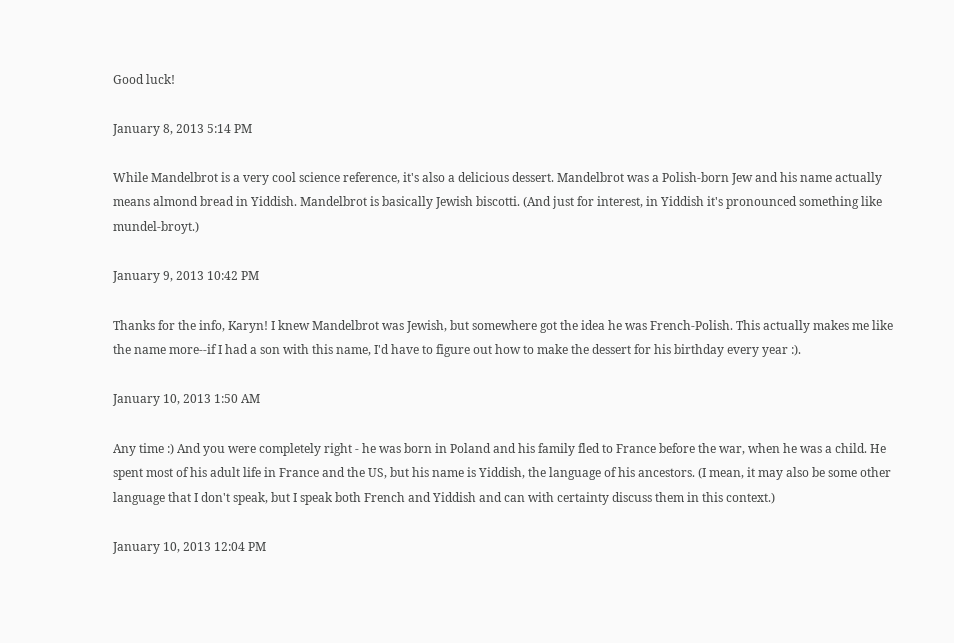Good luck!

January 8, 2013 5:14 PM

While Mandelbrot is a very cool science reference, it's also a delicious dessert. Mandelbrot was a Polish-born Jew and his name actually means almond bread in Yiddish. Mandelbrot is basically Jewish biscotti. (And just for interest, in Yiddish it's pronounced something like mundel-broyt.)

January 9, 2013 10:42 PM

Thanks for the info, Karyn! I knew Mandelbrot was Jewish, but somewhere got the idea he was French-Polish. This actually makes me like the name more--if I had a son with this name, I'd have to figure out how to make the dessert for his birthday every year :).

January 10, 2013 1:50 AM

Any time :) And you were completely right - he was born in Poland and his family fled to France before the war, when he was a child. He spent most of his adult life in France and the US, but his name is Yiddish, the language of his ancestors. (I mean, it may also be some other language that I don't speak, but I speak both French and Yiddish and can with certainty discuss them in this context.)

January 10, 2013 12:04 PM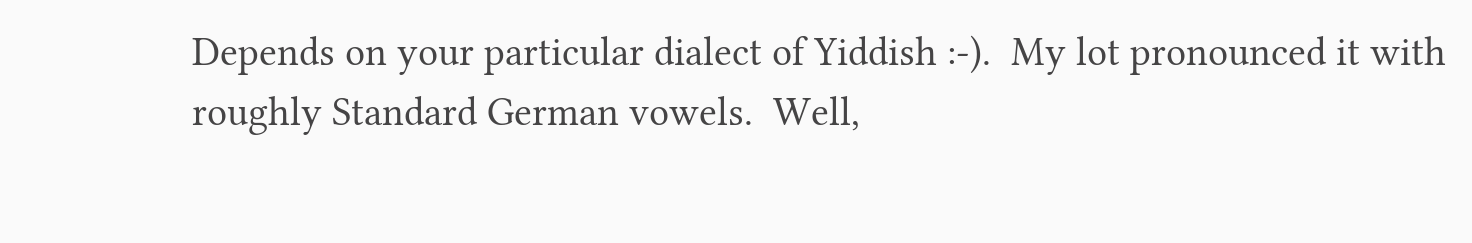Depends on your particular dialect of Yiddish :-).  My lot pronounced it with roughly Standard German vowels.  Well,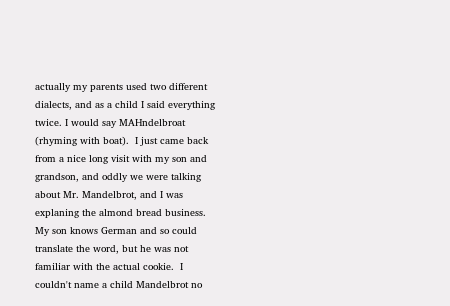actually my parents used two different dialects, and as a child I said everything twice. I would say MAHndelbroat (rhyming with boat).  I just came back from a nice long visit with my son and grandson, and oddly we were talking about Mr. Mandelbrot, and I was explaning the almond bread business.  My son knows German and so could translate the word, but he was not familiar with the actual cookie.  I couldn't name a child Mandelbrot no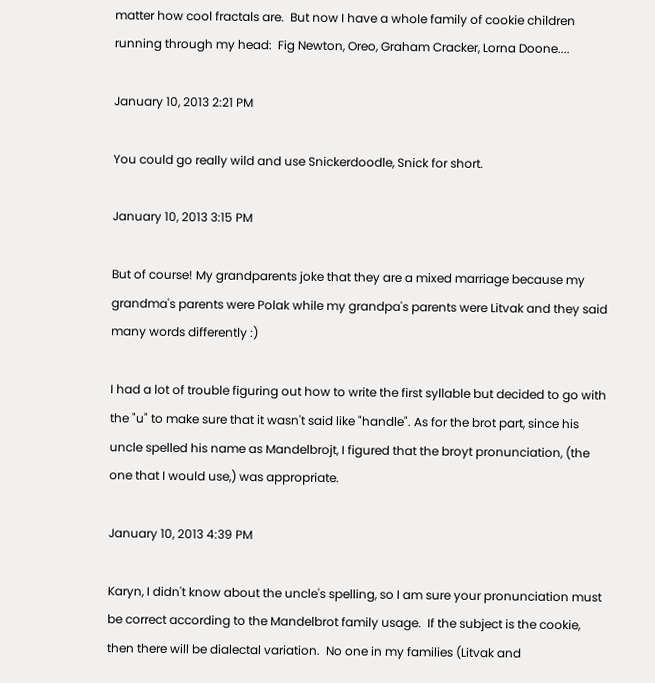matter how cool fractals are.  But now I have a whole family of cookie children running through my head:  Fig Newton, Oreo, Graham Cracker, Lorna Doone....

January 10, 2013 2:21 PM

You could go really wild and use Snickerdoodle, Snick for short.

January 10, 2013 3:15 PM

But of course! My grandparents joke that they are a mixed marriage because my grandma's parents were Polak while my grandpa's parents were Litvak and they said many words differently :)

I had a lot of trouble figuring out how to write the first syllable but decided to go with the "u" to make sure that it wasn't said like "handle". As for the brot part, since his uncle spelled his name as Mandelbrojt, I figured that the broyt pronunciation, (the one that I would use,) was appropriate.

January 10, 2013 4:39 PM

Karyn, I didn't know about the uncle's spelling, so I am sure your pronunciation must be correct according to the Mandelbrot family usage.  If the subject is the cookie, then there will be dialectal variation.  No one in my families (Litvak and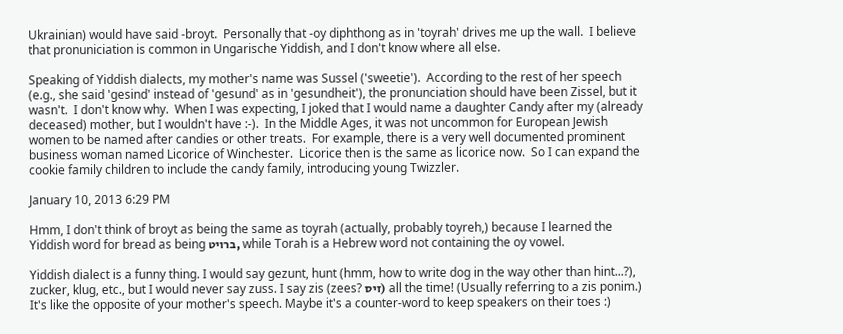Ukrainian) would have said -broyt.  Personally that -oy diphthong as in 'toyrah' drives me up the wall.  I believe that pronuniciation is common in Ungarische Yiddish, and I don't know where all else.

Speaking of Yiddish dialects, my mother's name was Sussel ('sweetie').  According to the rest of her speech (e.g., she said 'gesind' instead of 'gesund' as in 'gesundheit'), the pronunciation should have been Zissel, but it wasn't.  I don't know why.  When I was expecting, I joked that I would name a daughter Candy after my (already deceased) mother, but I wouldn't have :-).  In the Middle Ages, it was not uncommon for European Jewish women to be named after candies or other treats.  For example, there is a very well documented prominent business woman named Licorice of Winchester.  Licorice then is the same as licorice now.  So I can expand the cookie family children to include the candy family, introducing young Twizzler.

January 10, 2013 6:29 PM

Hmm, I don't think of broyt as being the same as toyrah (actually, probably toyreh,) because I learned the Yiddish word for bread as being ברויט, while Torah is a Hebrew word not containing the oy vowel.

Yiddish dialect is a funny thing. I would say gezunt, hunt (hmm, how to write dog in the way other than hint...?), zucker, klug, etc., but I would never say zuss. I say zis (zees? זיס) all the time! (Usually referring to a zis ponim.) It's like the opposite of your mother's speech. Maybe it's a counter-word to keep speakers on their toes :)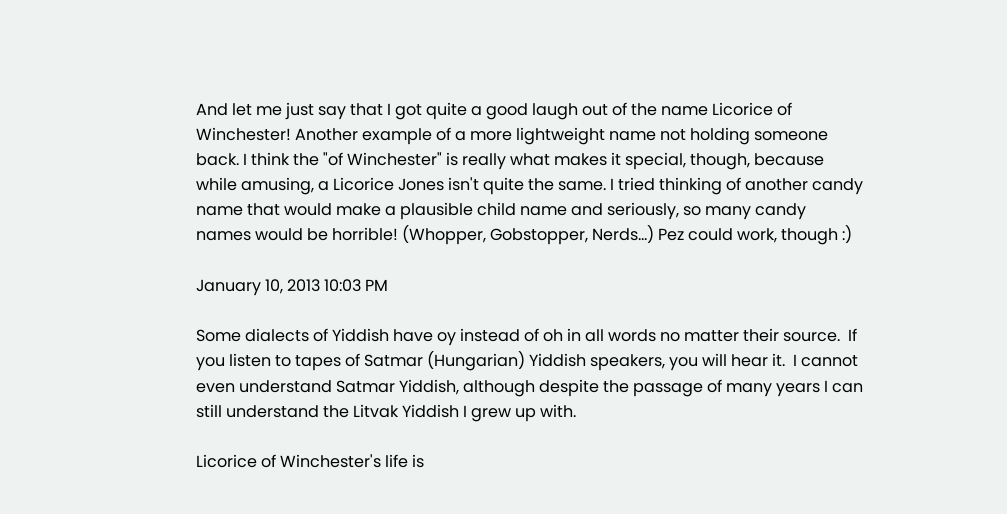And let me just say that I got quite a good laugh out of the name Licorice of Winchester! Another example of a more lightweight name not holding someone back. I think the "of Winchester" is really what makes it special, though, because while amusing, a Licorice Jones isn't quite the same. I tried thinking of another candy name that would make a plausible child name and seriously, so many candy names would be horrible! (Whopper, Gobstopper, Nerds...) Pez could work, though :)

January 10, 2013 10:03 PM

Some dialects of Yiddish have oy instead of oh in all words no matter their source.  If you listen to tapes of Satmar (Hungarian) Yiddish speakers, you will hear it.  I cannot even understand Satmar Yiddish, although despite the passage of many years I can still understand the Litvak Yiddish I grew up with.

Licorice of Winchester's life is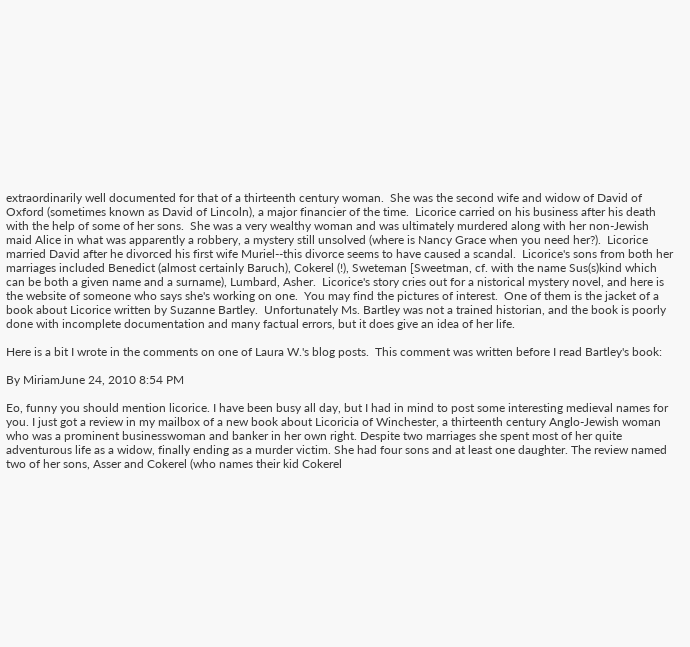extraordinarily well documented for that of a thirteenth century woman.  She was the second wife and widow of David of Oxford (sometimes known as David of Lincoln), a major financier of the time.  Licorice carried on his business after his death with the help of some of her sons.  She was a very wealthy woman and was ultimately murdered along with her non-Jewish maid Alice in what was apparently a robbery, a mystery still unsolved (where is Nancy Grace when you need her?).  Licorice married David after he divorced his first wife Muriel--this divorce seems to have caused a scandal.  Licorice's sons from both her marriages included Benedict (almost certainly Baruch), Cokerel (!), Sweteman [Sweetman, cf. with the name Sus(s)kind which can be both a given name and a surname), Lumbard, Asher.  Licorice's story cries out for a nistorical mystery novel, and here is the website of someone who says she's working on one.  You may find the pictures of interest.  One of them is the jacket of a book about Licorice written by Suzanne Bartley.  Unfortunately Ms. Bartley was not a trained historian, and the book is poorly done with incomplete documentation and many factual errors, but it does give an idea of her life.

Here is a bit I wrote in the comments on one of Laura W.'s blog posts.  This comment was written before I read Bartley's book:

By MiriamJune 24, 2010 8:54 PM

Eo, funny you should mention licorice. I have been busy all day, but I had in mind to post some interesting medieval names for you. I just got a review in my mailbox of a new book about Licoricia of Winchester, a thirteenth century Anglo-Jewish woman who was a prominent businesswoman and banker in her own right. Despite two marriages she spent most of her quite adventurous life as a widow, finally ending as a murder victim. She had four sons and at least one daughter. The review named two of her sons, Asser and Cokerel (who names their kid Cokerel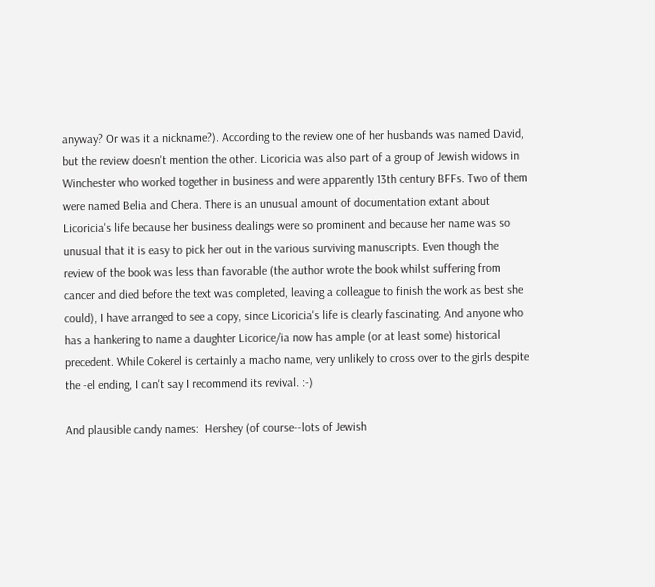anyway? Or was it a nickname?). According to the review one of her husbands was named David, but the review doesn't mention the other. Licoricia was also part of a group of Jewish widows in Winchester who worked together in business and were apparently 13th century BFFs. Two of them were named Belia and Chera. There is an unusual amount of documentation extant about Licoricia's life because her business dealings were so prominent and because her name was so unusual that it is easy to pick her out in the various surviving manuscripts. Even though the review of the book was less than favorable (the author wrote the book whilst suffering from cancer and died before the text was completed, leaving a colleague to finish the work as best she could), I have arranged to see a copy, since Licoricia's life is clearly fascinating. And anyone who has a hankering to name a daughter Licorice/ia now has ample (or at least some) historical precedent. While Cokerel is certainly a macho name, very unlikely to cross over to the girls despite the -el ending, I can't say I recommend its revival. :-)

And plausible candy names:  Hershey (of course--lots of Jewish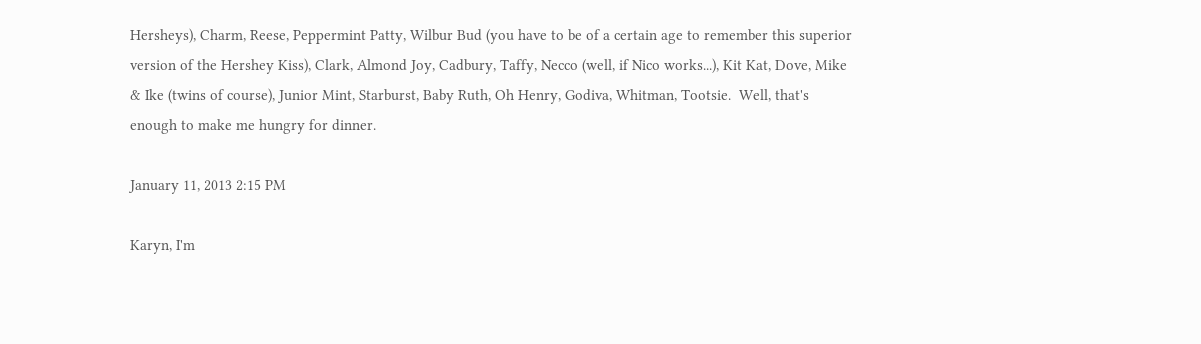Hersheys), Charm, Reese, Peppermint Patty, Wilbur Bud (you have to be of a certain age to remember this superior version of the Hershey Kiss), Clark, Almond Joy, Cadbury, Taffy, Necco (well, if Nico works...), Kit Kat, Dove, Mike & Ike (twins of course), Junior Mint, Starburst, Baby Ruth, Oh Henry, Godiva, Whitman, Tootsie.  Well, that's enough to make me hungry for dinner.

January 11, 2013 2:15 PM

Karyn, I'm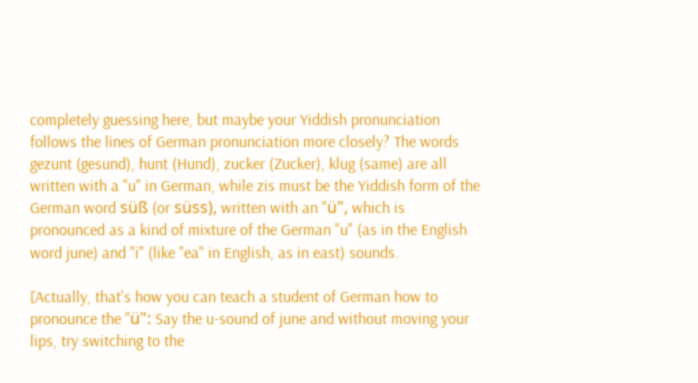completely guessing here, but maybe your Yiddish pronunciation follows the lines of German pronunciation more closely? The words gezunt (gesund), hunt (Hund), zucker (Zucker), klug (same) are all written with a "u" in German, while zis must be the Yiddish form of the German word süß (or süss), written with an "ü", which is pronounced as a kind of mixture of the German "u" (as in the English word june) and "i" (like "ea" in English, as in east) sounds.

[Actually, that's how you can teach a student of German how to pronounce the "ü": Say the u-sound of june and without moving your lips, try switching to the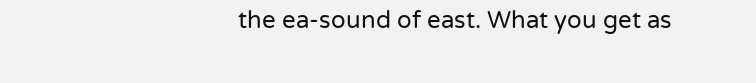the ea-sound of east. What you get as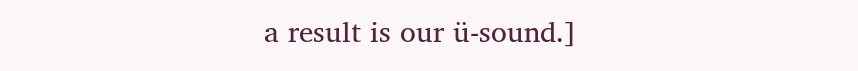a result is our ü-sound.]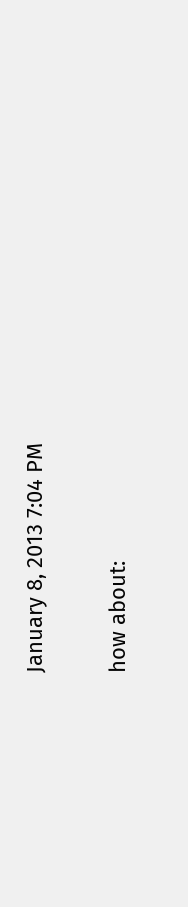January 8, 2013 7:04 PM

how about: